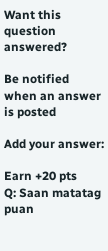Want this question answered?

Be notified when an answer is posted

Add your answer:

Earn +20 pts
Q: Saan matatag puan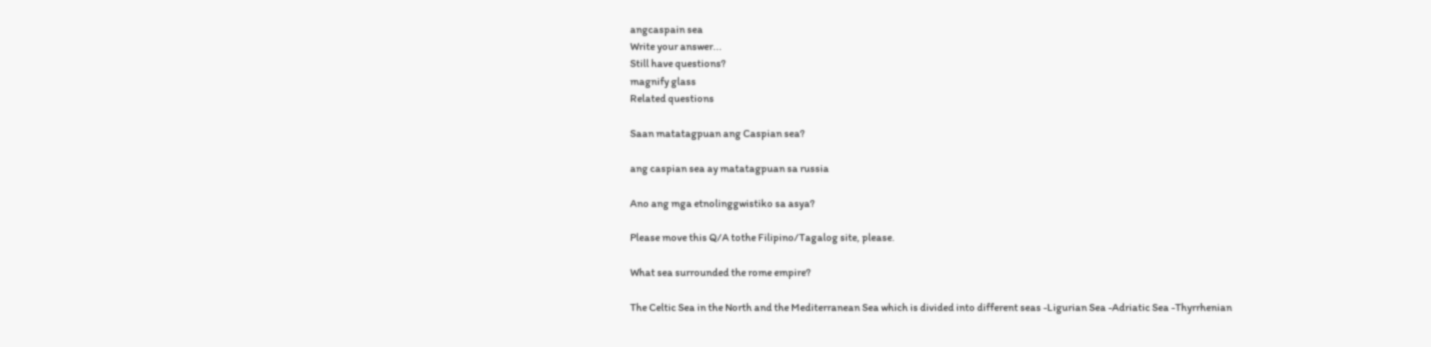angcaspain sea
Write your answer...
Still have questions?
magnify glass
Related questions

Saan matatagpuan ang Caspian sea?

ang caspian sea ay matatagpuan sa russia

Ano ang mga etnolinggwistiko sa asya?

Please move this Q/A tothe Filipino/Tagalog site, please.

What sea surrounded the rome empire?

The Celtic Sea in the North and the Mediterranean Sea which is divided into different seas -Ligurian Sea -Adriatic Sea -Thyrrhenian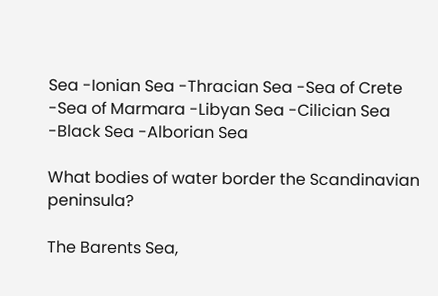Sea -Ionian Sea -Thracian Sea -Sea of Crete -Sea of Marmara -Libyan Sea -Cilician Sea -Black Sea -Alborian Sea

What bodies of water border the Scandinavian peninsula?

The Barents Sea,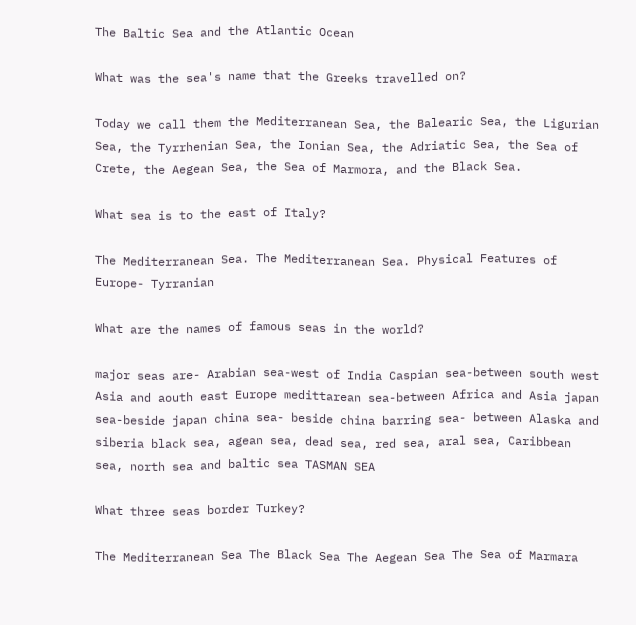The Baltic Sea and the Atlantic Ocean

What was the sea's name that the Greeks travelled on?

Today we call them the Mediterranean Sea, the Balearic Sea, the Ligurian Sea, the Tyrrhenian Sea, the Ionian Sea, the Adriatic Sea, the Sea of Crete, the Aegean Sea, the Sea of Marmora, and the Black Sea.

What sea is to the east of Italy?

The Mediterranean Sea. The Mediterranean Sea. Physical Features of Europe- Tyrranian

What are the names of famous seas in the world?

major seas are- Arabian sea-west of India Caspian sea-between south west Asia and aouth east Europe medittarean sea-between Africa and Asia japan sea-beside japan china sea- beside china barring sea- between Alaska and siberia black sea, agean sea, dead sea, red sea, aral sea, Caribbean sea, north sea and baltic sea TASMAN SEA

What three seas border Turkey?

The Mediterranean Sea The Black Sea The Aegean Sea The Sea of Marmara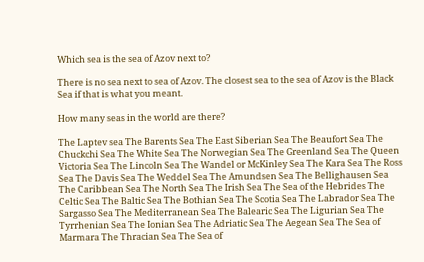Which sea is the sea of Azov next to?

There is no sea next to sea of Azov. The closest sea to the sea of Azov is the Black Sea if that is what you meant.

How many seas in the world are there?

The Laptev sea The Barents Sea The East Siberian Sea The Beaufort Sea The Chuckchi Sea The White Sea The Norwegian Sea The Greenland Sea The Queen Victoria Sea The Lincoln Sea The Wandel or McKinley Sea The Kara Sea The Ross Sea The Davis Sea The Weddel Sea The Amundsen Sea The Bellighausen Sea The Caribbean Sea The North Sea The Irish Sea The Sea of the Hebrides The Celtic Sea The Baltic Sea The Bothian Sea The Scotia Sea The Labrador Sea The Sargasso Sea The Mediterranean Sea The Balearic Sea The Ligurian Sea The Tyrrhenian Sea The Ionian Sea The Adriatic Sea The Aegean Sea The Sea of Marmara The Thracian Sea The Sea of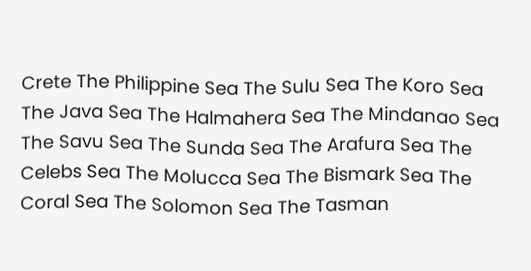Crete The Philippine Sea The Sulu Sea The Koro Sea The Java Sea The Halmahera Sea The Mindanao Sea The Savu Sea The Sunda Sea The Arafura Sea The Celebs Sea The Molucca Sea The Bismark Sea The Coral Sea The Solomon Sea The Tasman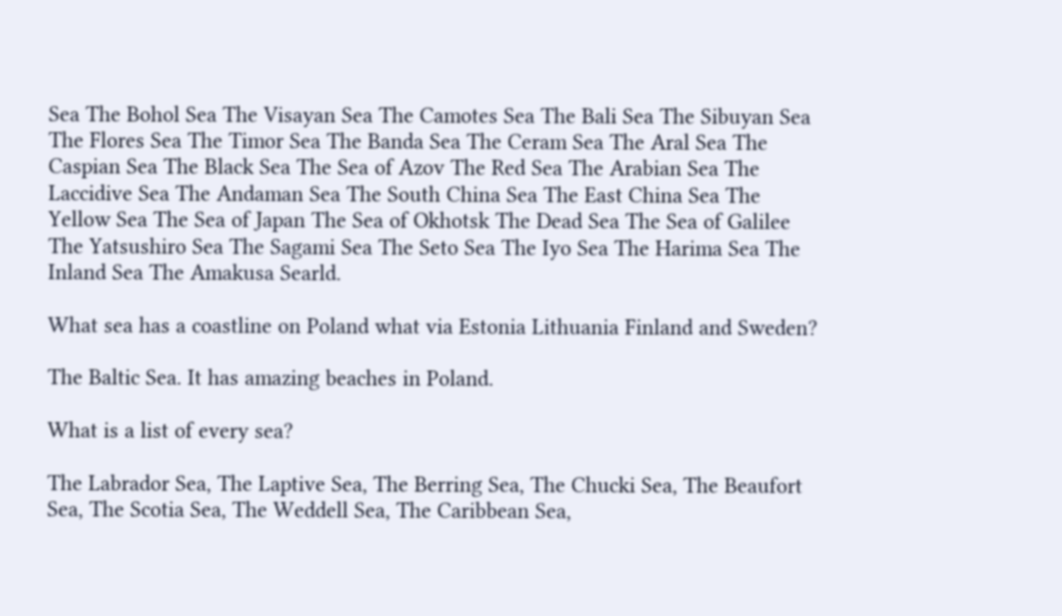Sea The Bohol Sea The Visayan Sea The Camotes Sea The Bali Sea The Sibuyan Sea The Flores Sea The Timor Sea The Banda Sea The Ceram Sea The Aral Sea The Caspian Sea The Black Sea The Sea of Azov The Red Sea The Arabian Sea The Laccidive Sea The Andaman Sea The South China Sea The East China Sea The Yellow Sea The Sea of Japan The Sea of Okhotsk The Dead Sea The Sea of Galilee The Yatsushiro Sea The Sagami Sea The Seto Sea The Iyo Sea The Harima Sea The Inland Sea The Amakusa Searld.

What sea has a coastline on Poland what via Estonia Lithuania Finland and Sweden?

The Baltic Sea. It has amazing beaches in Poland.

What is a list of every sea?

The Labrador Sea, The Laptive Sea, The Berring Sea, The Chucki Sea, The Beaufort Sea, The Scotia Sea, The Weddell Sea, The Caribbean Sea,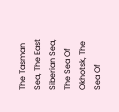The Tasman Sea, The East Siberian Sea, The Sea Of Okhotsk, The Sea Of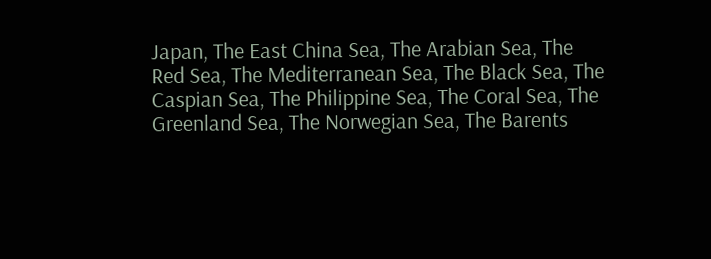Japan, The East China Sea, The Arabian Sea, The Red Sea, The Mediterranean Sea, The Black Sea, The Caspian Sea, The Philippine Sea, The Coral Sea, The Greenland Sea, The Norwegian Sea, The Barents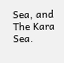Sea, and The Kara Sea.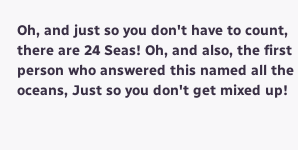Oh, and just so you don't have to count, there are 24 Seas! Oh, and also, the first person who answered this named all the oceans, Just so you don't get mixed up!